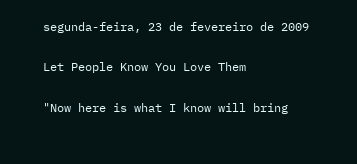segunda-feira, 23 de fevereiro de 2009

Let People Know You Love Them

"Now here is what I know will bring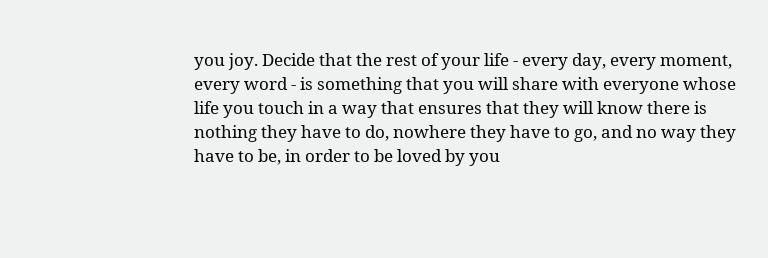you joy. Decide that the rest of your life - every day, every moment, every word - is something that you will share with everyone whose life you touch in a way that ensures that they will know there is nothing they have to do, nowhere they have to go, and no way they have to be, in order to be loved by you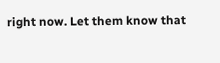right now. Let them know that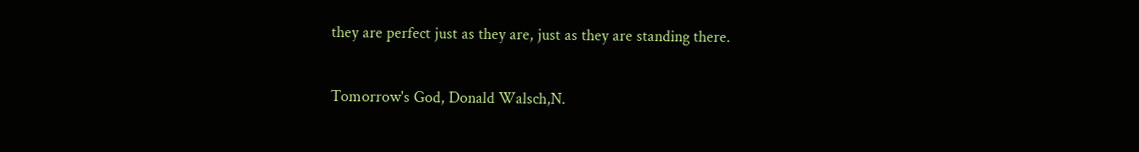they are perfect just as they are, just as they are standing there.

Tomorrow's God, Donald Walsch,N.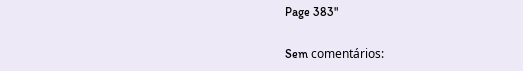Page 383"

Sem comentários: